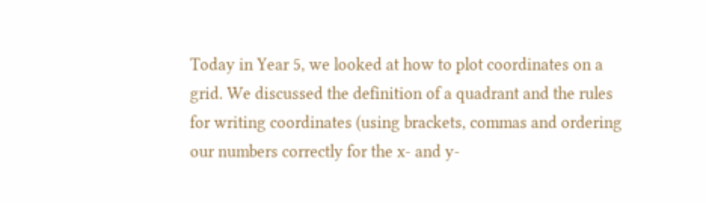Today in Year 5, we looked at how to plot coordinates on a grid. We discussed the definition of a quadrant and the rules for writing coordinates (using brackets, commas and ordering our numbers correctly for the x- and y-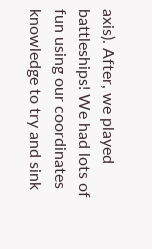axis). After, we played battleships! We had lots of fun using our coordinates knowledge to try and sink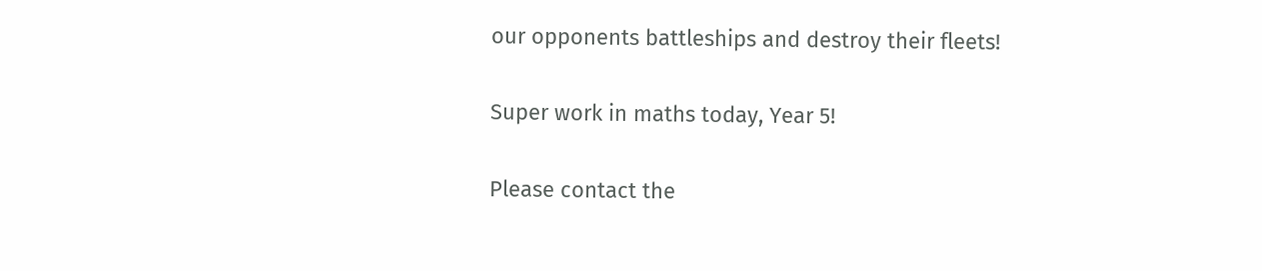our opponents battleships and destroy their fleets!

Super work in maths today, Year 5!

Please contact the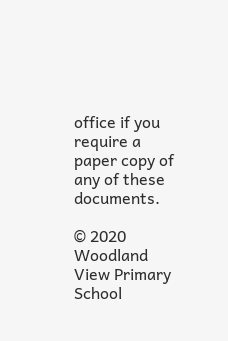office if you require a paper copy of any of these documents.

© 2020 Woodland View Primary School